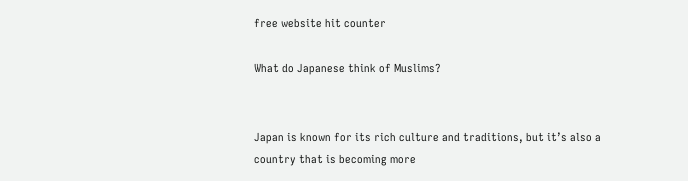free website hit counter

What do Japanese think of Muslims?


Japan is known for its rich culture and traditions, but it’s also a country that is becoming more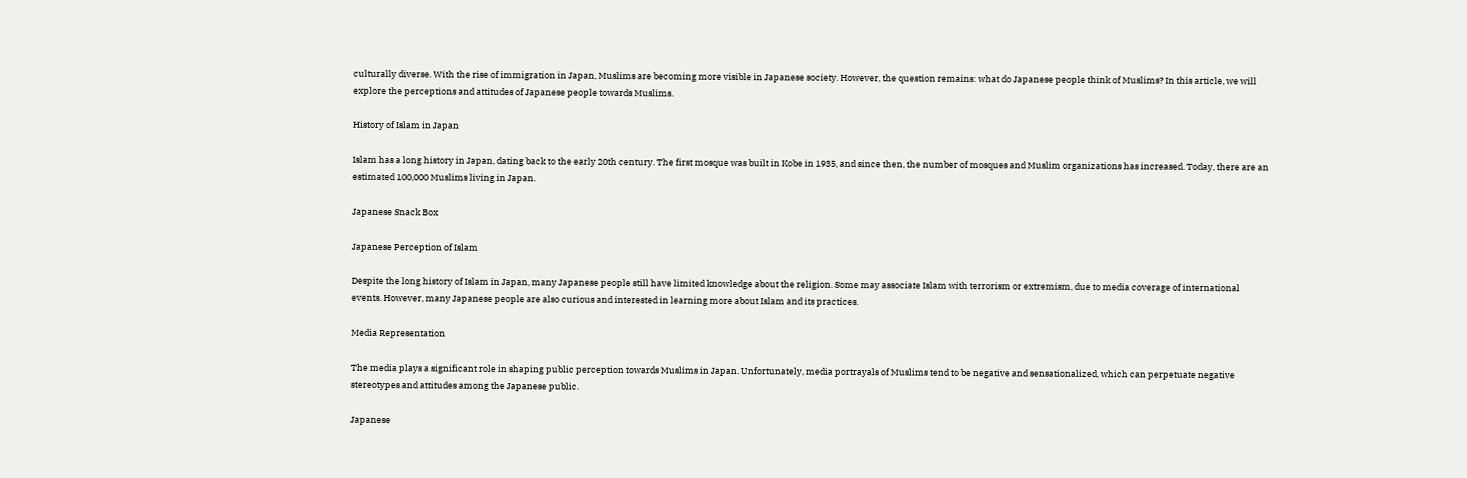culturally diverse. With the rise of immigration in Japan, Muslims are becoming more visible in Japanese society. However, the question remains: what do Japanese people think of Muslims? In this article, we will explore the perceptions and attitudes of Japanese people towards Muslims.

History of Islam in Japan

Islam has a long history in Japan, dating back to the early 20th century. The first mosque was built in Kobe in 1935, and since then, the number of mosques and Muslim organizations has increased. Today, there are an estimated 100,000 Muslims living in Japan.

Japanese Snack Box

Japanese Perception of Islam

Despite the long history of Islam in Japan, many Japanese people still have limited knowledge about the religion. Some may associate Islam with terrorism or extremism, due to media coverage of international events. However, many Japanese people are also curious and interested in learning more about Islam and its practices.

Media Representation

The media plays a significant role in shaping public perception towards Muslims in Japan. Unfortunately, media portrayals of Muslims tend to be negative and sensationalized, which can perpetuate negative stereotypes and attitudes among the Japanese public.

Japanese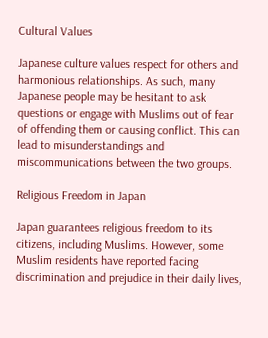Cultural Values

Japanese culture values respect for others and harmonious relationships. As such, many Japanese people may be hesitant to ask questions or engage with Muslims out of fear of offending them or causing conflict. This can lead to misunderstandings and miscommunications between the two groups.

Religious Freedom in Japan

Japan guarantees religious freedom to its citizens, including Muslims. However, some Muslim residents have reported facing discrimination and prejudice in their daily lives,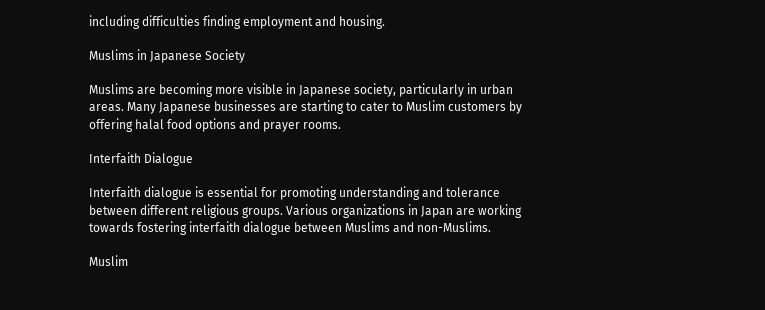including difficulties finding employment and housing.

Muslims in Japanese Society

Muslims are becoming more visible in Japanese society, particularly in urban areas. Many Japanese businesses are starting to cater to Muslim customers by offering halal food options and prayer rooms.

Interfaith Dialogue

Interfaith dialogue is essential for promoting understanding and tolerance between different religious groups. Various organizations in Japan are working towards fostering interfaith dialogue between Muslims and non-Muslims.

Muslim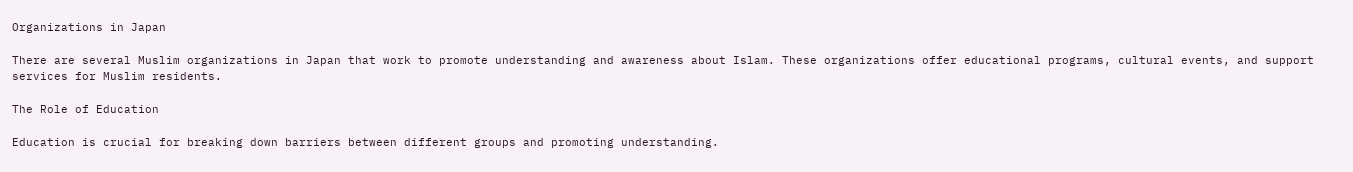Organizations in Japan

There are several Muslim organizations in Japan that work to promote understanding and awareness about Islam. These organizations offer educational programs, cultural events, and support services for Muslim residents.

The Role of Education

Education is crucial for breaking down barriers between different groups and promoting understanding.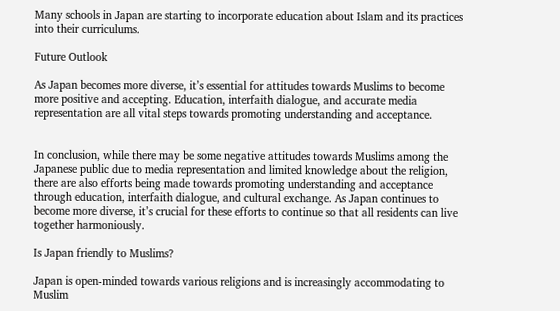Many schools in Japan are starting to incorporate education about Islam and its practices into their curriculums.

Future Outlook

As Japan becomes more diverse, it’s essential for attitudes towards Muslims to become more positive and accepting. Education, interfaith dialogue, and accurate media representation are all vital steps towards promoting understanding and acceptance.


In conclusion, while there may be some negative attitudes towards Muslims among the Japanese public due to media representation and limited knowledge about the religion, there are also efforts being made towards promoting understanding and acceptance through education, interfaith dialogue, and cultural exchange. As Japan continues to become more diverse, it’s crucial for these efforts to continue so that all residents can live together harmoniously.

Is Japan friendly to Muslims?

Japan is open-minded towards various religions and is increasingly accommodating to Muslim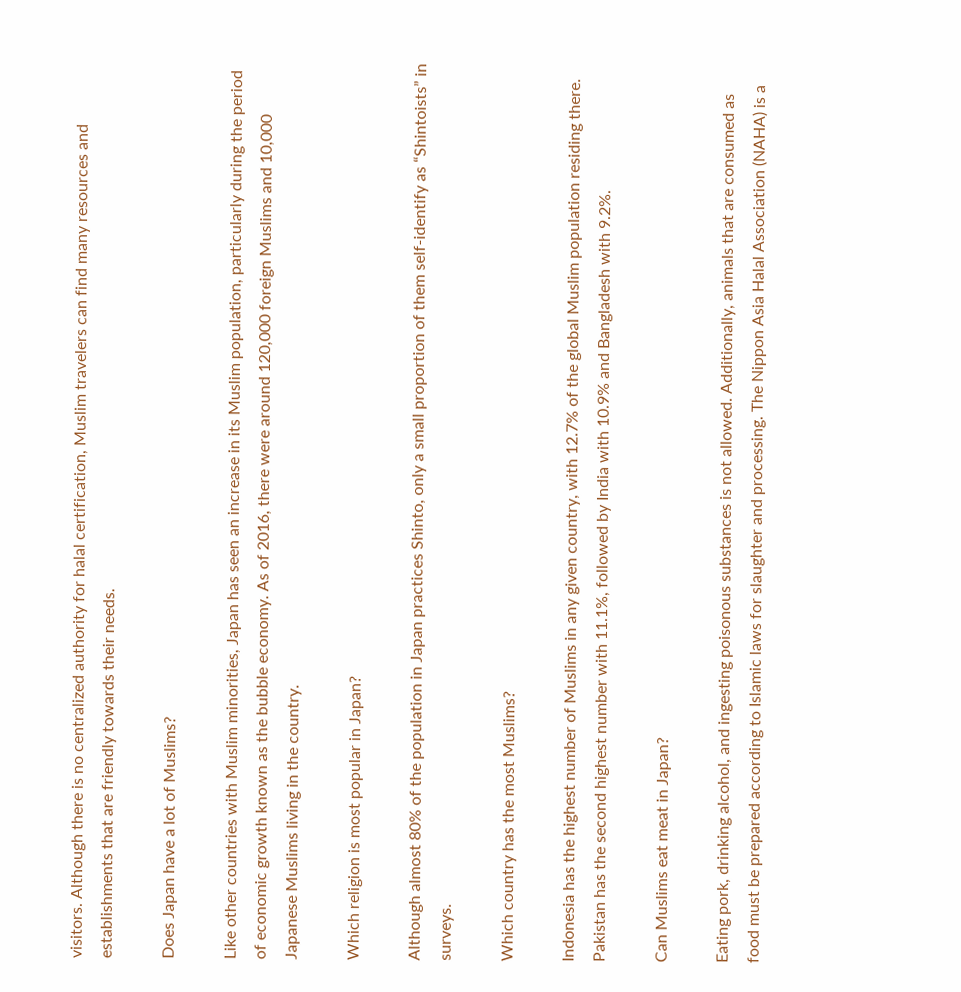visitors. Although there is no centralized authority for halal certification, Muslim travelers can find many resources and establishments that are friendly towards their needs.

Does Japan have a lot of Muslims?

Like other countries with Muslim minorities, Japan has seen an increase in its Muslim population, particularly during the period of economic growth known as the bubble economy. As of 2016, there were around 120,000 foreign Muslims and 10,000 Japanese Muslims living in the country.

Which religion is most popular in Japan?

Although almost 80% of the population in Japan practices Shinto, only a small proportion of them self-identify as “Shintoists” in surveys.

Which country has the most Muslims?

Indonesia has the highest number of Muslims in any given country, with 12.7% of the global Muslim population residing there. Pakistan has the second highest number with 11.1%, followed by India with 10.9% and Bangladesh with 9.2%.

Can Muslims eat meat in Japan?

Eating pork, drinking alcohol, and ingesting poisonous substances is not allowed. Additionally, animals that are consumed as food must be prepared according to Islamic laws for slaughter and processing. The Nippon Asia Halal Association (NAHA) is a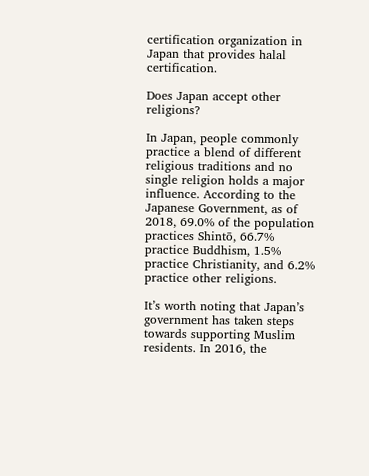certification organization in Japan that provides halal certification.

Does Japan accept other religions?

In Japan, people commonly practice a blend of different religious traditions and no single religion holds a major influence. According to the Japanese Government, as of 2018, 69.0% of the population practices Shintō, 66.7% practice Buddhism, 1.5% practice Christianity, and 6.2% practice other religions.

It’s worth noting that Japan’s government has taken steps towards supporting Muslim residents. In 2016, the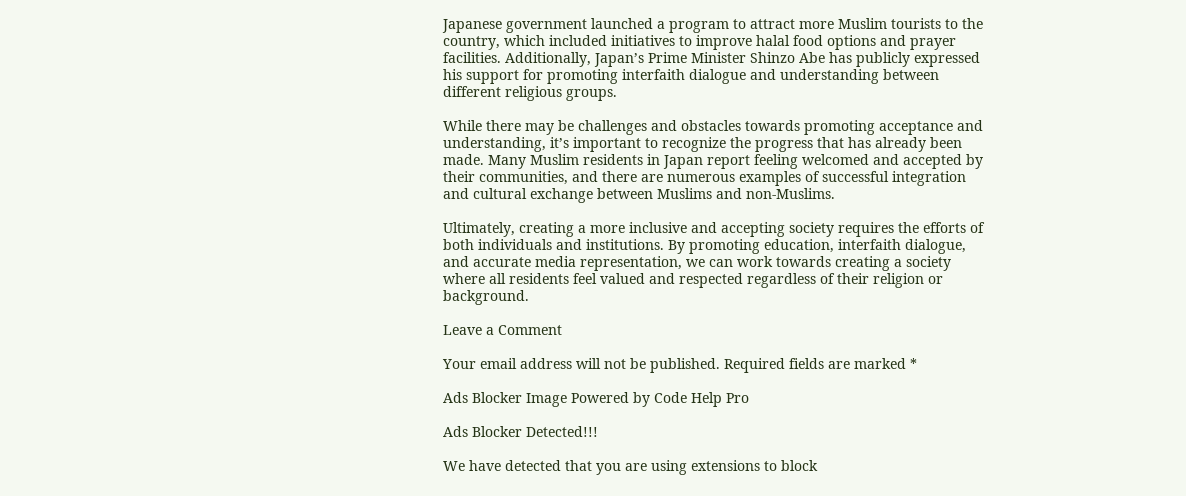Japanese government launched a program to attract more Muslim tourists to the country, which included initiatives to improve halal food options and prayer facilities. Additionally, Japan’s Prime Minister Shinzo Abe has publicly expressed his support for promoting interfaith dialogue and understanding between different religious groups.

While there may be challenges and obstacles towards promoting acceptance and understanding, it’s important to recognize the progress that has already been made. Many Muslim residents in Japan report feeling welcomed and accepted by their communities, and there are numerous examples of successful integration and cultural exchange between Muslims and non-Muslims.

Ultimately, creating a more inclusive and accepting society requires the efforts of both individuals and institutions. By promoting education, interfaith dialogue, and accurate media representation, we can work towards creating a society where all residents feel valued and respected regardless of their religion or background.

Leave a Comment

Your email address will not be published. Required fields are marked *

Ads Blocker Image Powered by Code Help Pro

Ads Blocker Detected!!!

We have detected that you are using extensions to block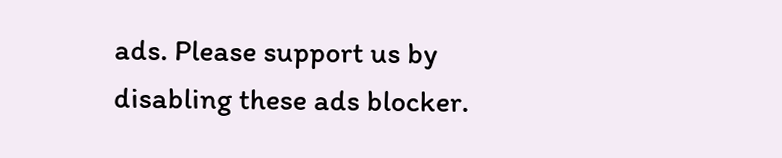ads. Please support us by disabling these ads blocker.